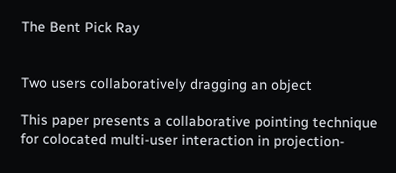The Bent Pick Ray


Two users collaboratively dragging an object

This paper presents a collaborative pointing technique for colocated multi-user interaction in projection-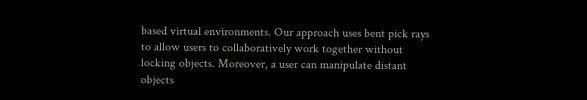based virtual environments. Our approach uses bent pick rays to allow users to collaboratively work together without locking objects. Moreover, a user can manipulate distant objects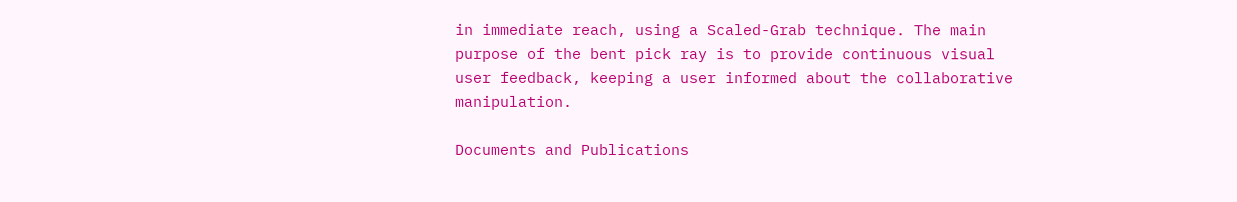in immediate reach, using a Scaled-Grab technique. The main purpose of the bent pick ray is to provide continuous visual user feedback, keeping a user informed about the collaborative manipulation.

Documents and Publications